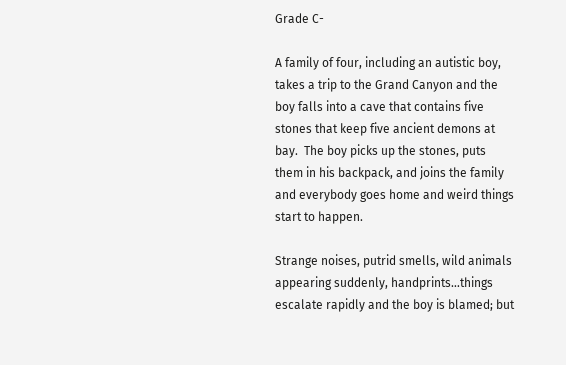Grade C-

A family of four, including an autistic boy, takes a trip to the Grand Canyon and the boy falls into a cave that contains five stones that keep five ancient demons at bay.  The boy picks up the stones, puts them in his backpack, and joins the family and everybody goes home and weird things start to happen.

Strange noises, putrid smells, wild animals appearing suddenly, handprints…things escalate rapidly and the boy is blamed; but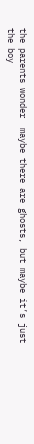the parents wonder  maybe there are ghosts, but maybe it’s just the boy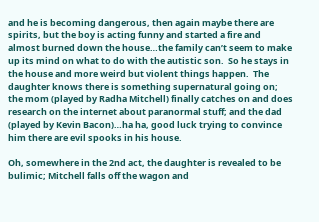and he is becoming dangerous, then again maybe there are spirits, but the boy is acting funny and started a fire and almost burned down the house…the family can’t seem to make up its mind on what to do with the autistic son.  So he stays in the house and more weird but violent things happen.  The daughter knows there is something supernatural going on; the mom (played by Radha Mitchell) finally catches on and does research on the internet about paranormal stuff; and the dad (played by Kevin Bacon)…ha ha, good luck trying to convince him there are evil spooks in his house.

Oh, somewhere in the 2nd act, the daughter is revealed to be bulimic; Mitchell falls off the wagon and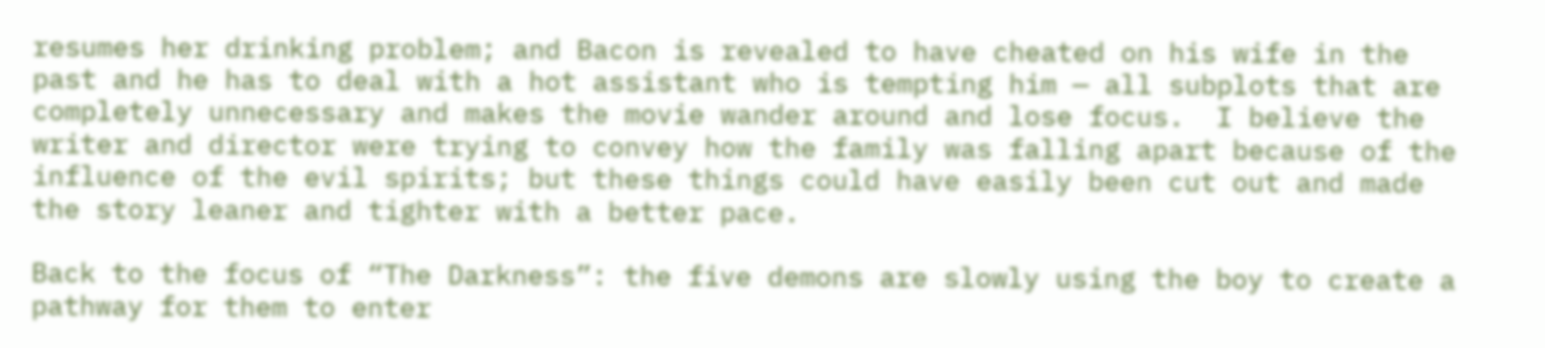resumes her drinking problem; and Bacon is revealed to have cheated on his wife in the past and he has to deal with a hot assistant who is tempting him — all subplots that are completely unnecessary and makes the movie wander around and lose focus.  I believe the writer and director were trying to convey how the family was falling apart because of the influence of the evil spirits; but these things could have easily been cut out and made the story leaner and tighter with a better pace.

Back to the focus of “The Darkness”: the five demons are slowly using the boy to create a pathway for them to enter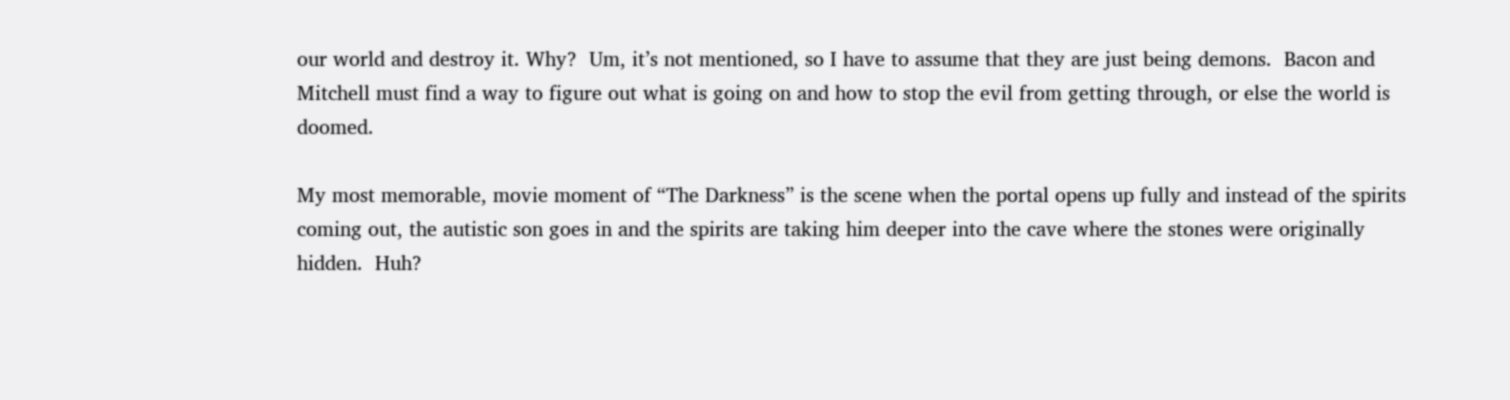our world and destroy it. Why?  Um, it’s not mentioned, so I have to assume that they are just being demons.  Bacon and Mitchell must find a way to figure out what is going on and how to stop the evil from getting through, or else the world is doomed.

My most memorable, movie moment of “The Darkness” is the scene when the portal opens up fully and instead of the spirits coming out, the autistic son goes in and the spirits are taking him deeper into the cave where the stones were originally hidden.  Huh?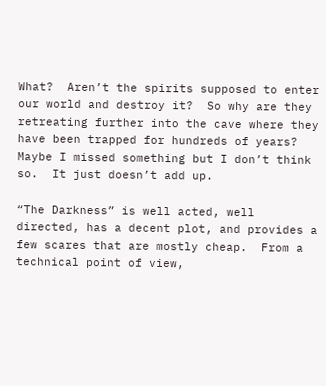What?  Aren’t the spirits supposed to enter our world and destroy it?  So why are they retreating further into the cave where they have been trapped for hundreds of years?  Maybe I missed something but I don’t think so.  It just doesn’t add up.

“The Darkness” is well acted, well directed, has a decent plot, and provides a few scares that are mostly cheap.  From a technical point of view,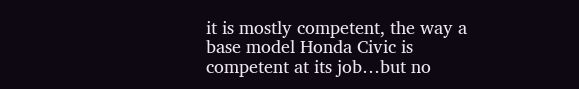it is mostly competent, the way a base model Honda Civic is competent at its job…but no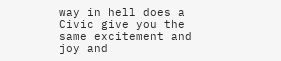way in hell does a Civic give you the same excitement and joy and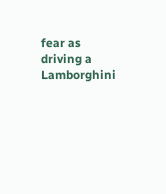fear as driving a Lamborghini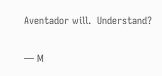Aventador will.  Understand?

— M